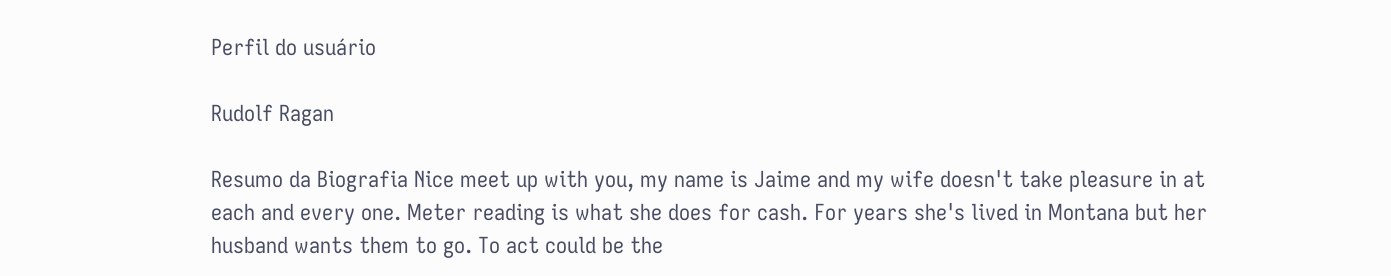Perfil do usuário

Rudolf Ragan

Resumo da Biografia Nice meet up with you, my name is Jaime and my wife doesn't take pleasure in at each and every one. Meter reading is what she does for cash. For years she's lived in Montana but her husband wants them to go. To act could be the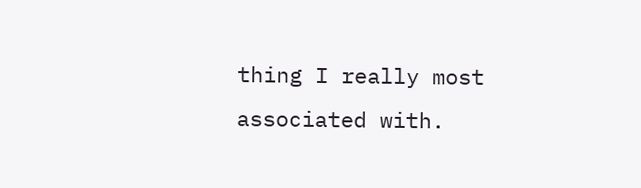thing I really most associated with.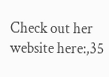Check out her website here:,35